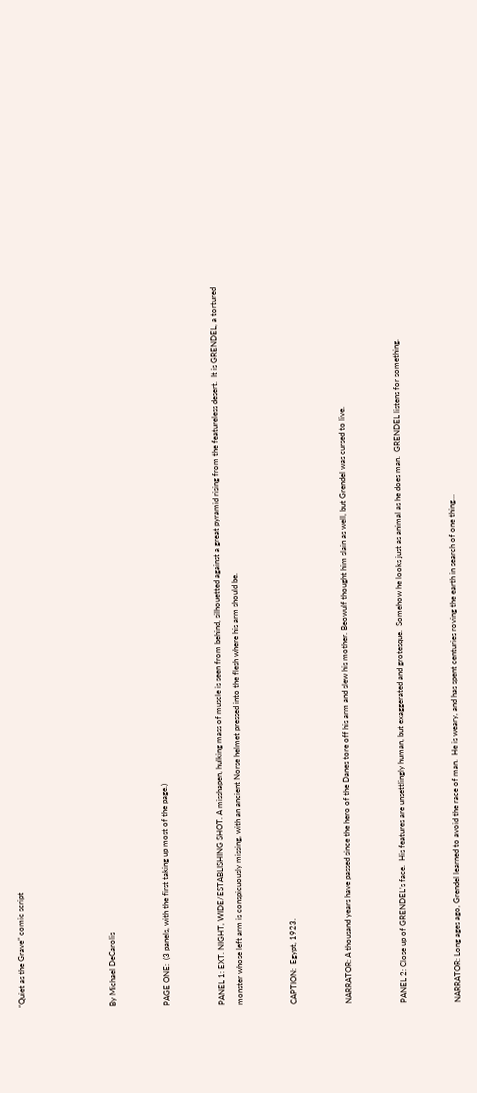“Quiet as the Grave” comic script




By Michael DeCarolis


PAGE ONE:  (3 panels, with the first taking up most of the page.)


PANEL 1: EXT. NIGHT, WIDE/ESTABLISHING SHOT. A misshapen, hulking mass of muscle is seen from behind, silhouetted against a great pyramid rising from the featureless desert.  It is GRENDEL, a tortured monster whose left arm is conspicuously missing, with an ancient Norse helmet pressed into the flesh where his arm should be.


CAPTION:  Egypt, 1923.


NARRATOR: A thousand years have passed since the hero of the Danes tore off his arm and slew his mother. Beowulf thought him slain as well, but Grendel was cursed to live.


PANEL 2: Close up of GRENDEL’s face.  His features are unsettlingly human, but exaggerated and grotesque.  Somehow he looks just as animal as he does man.  GRENDEL listens for something.


NARRATOR: Long ages ago, Grendel learned to avoid the race of man.  He is weary, and has spent centuries roving the earth in search of one thing…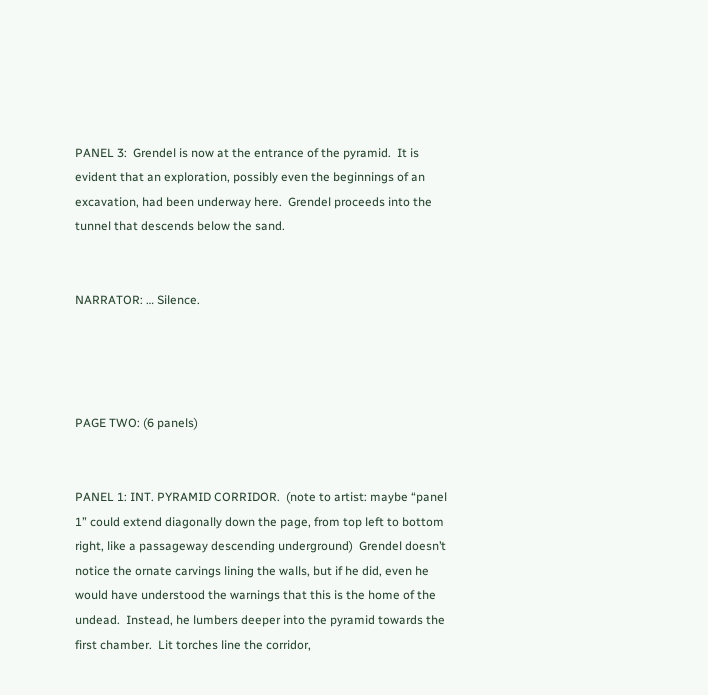PANEL 3:  Grendel is now at the entrance of the pyramid.  It is evident that an exploration, possibly even the beginnings of an excavation, had been underway here.  Grendel proceeds into the tunnel that descends below the sand.


NARRATOR: … Silence.




PAGE TWO: (6 panels)


PANEL 1: INT. PYRAMID CORRIDOR.  (note to artist: maybe “panel 1” could extend diagonally down the page, from top left to bottom right, like a passageway descending underground)  Grendel doesn’t notice the ornate carvings lining the walls, but if he did, even he would have understood the warnings that this is the home of the undead.  Instead, he lumbers deeper into the pyramid towards the first chamber.  Lit torches line the corridor,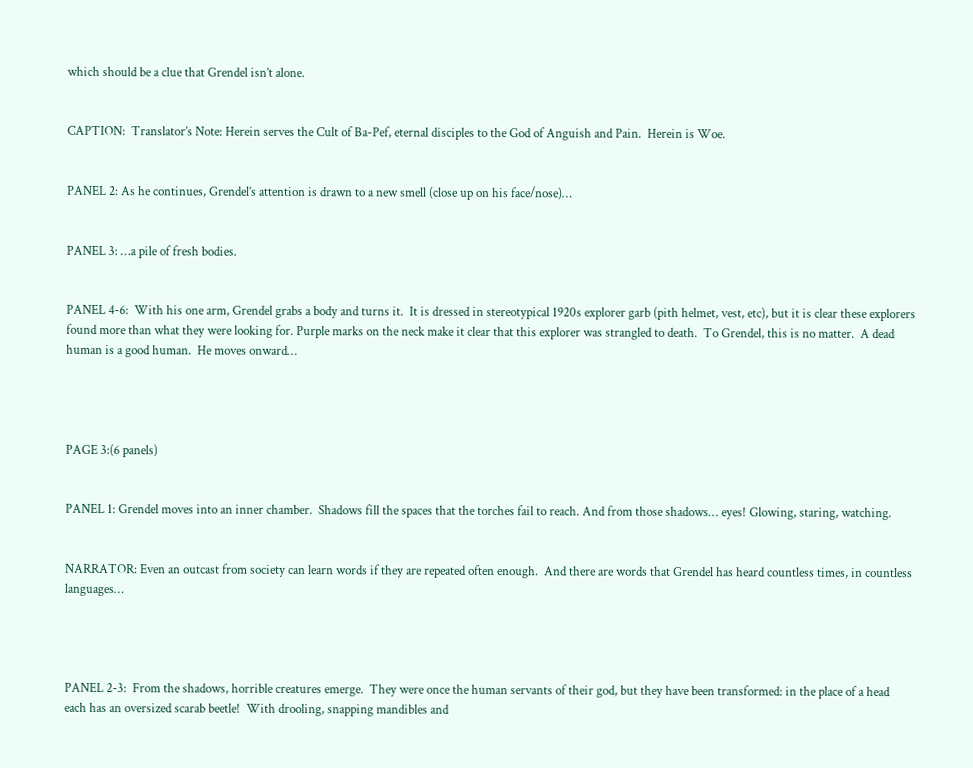which should be a clue that Grendel isn’t alone.


CAPTION:  Translator’s Note: Herein serves the Cult of Ba-Pef, eternal disciples to the God of Anguish and Pain.  Herein is Woe.


PANEL 2: As he continues, Grendel’s attention is drawn to a new smell (close up on his face/nose)…


PANEL 3: …a pile of fresh bodies.


PANEL 4-6:  With his one arm, Grendel grabs a body and turns it.  It is dressed in stereotypical 1920s explorer garb (pith helmet, vest, etc), but it is clear these explorers found more than what they were looking for. Purple marks on the neck make it clear that this explorer was strangled to death.  To Grendel, this is no matter.  A dead human is a good human.  He moves onward…




PAGE 3:(6 panels)


PANEL 1: Grendel moves into an inner chamber.  Shadows fill the spaces that the torches fail to reach. And from those shadows… eyes! Glowing, staring, watching.


NARRATOR: Even an outcast from society can learn words if they are repeated often enough.  And there are words that Grendel has heard countless times, in countless languages…




PANEL 2-3:  From the shadows, horrible creatures emerge.  They were once the human servants of their god, but they have been transformed: in the place of a head each has an oversized scarab beetle!  With drooling, snapping mandibles and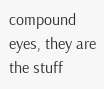compound eyes, they are the stuff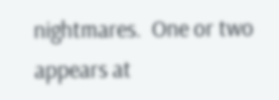nightmares.  One or two appears at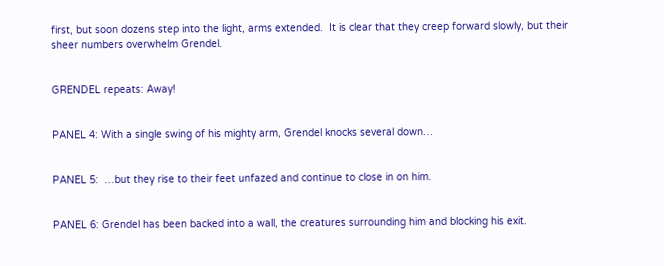first, but soon dozens step into the light, arms extended.  It is clear that they creep forward slowly, but their sheer numbers overwhelm Grendel.


GRENDEL repeats: Away!


PANEL 4: With a single swing of his mighty arm, Grendel knocks several down…


PANEL 5:  …but they rise to their feet unfazed and continue to close in on him.


PANEL 6: Grendel has been backed into a wall, the creatures surrounding him and blocking his exit.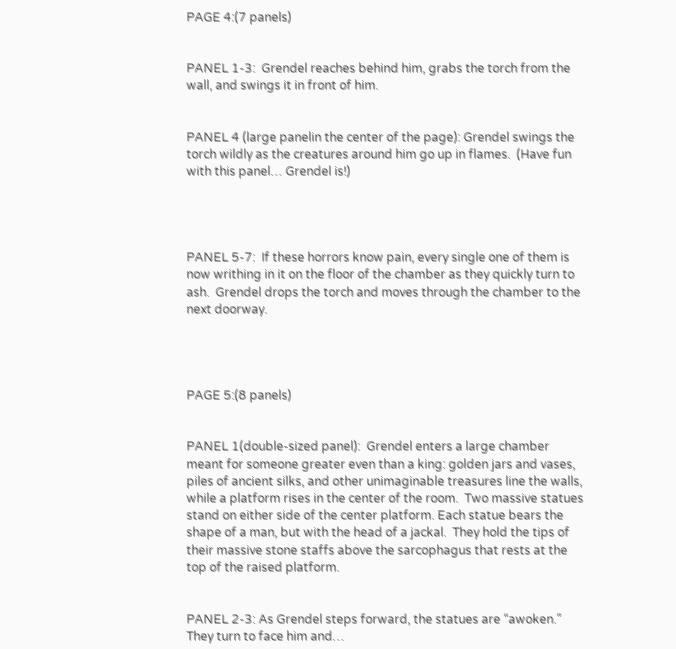PAGE 4:(7 panels)


PANEL 1-3:  Grendel reaches behind him, grabs the torch from the wall, and swings it in front of him.


PANEL 4 (large panelin the center of the page): Grendel swings the torch wildly as the creatures around him go up in flames.  (Have fun with this panel… Grendel is!)




PANEL 5-7:  If these horrors know pain, every single one of them is now writhing in it on the floor of the chamber as they quickly turn to ash.  Grendel drops the torch and moves through the chamber to the next doorway.




PAGE 5:(8 panels)


PANEL 1(double-sized panel):  Grendel enters a large chamber meant for someone greater even than a king: golden jars and vases, piles of ancient silks, and other unimaginable treasures line the walls, while a platform rises in the center of the room.  Two massive statues stand on either side of the center platform. Each statue bears the shape of a man, but with the head of a jackal.  They hold the tips of their massive stone staffs above the sarcophagus that rests at the top of the raised platform.


PANEL 2-3: As Grendel steps forward, the statues are “awoken.”  They turn to face him and…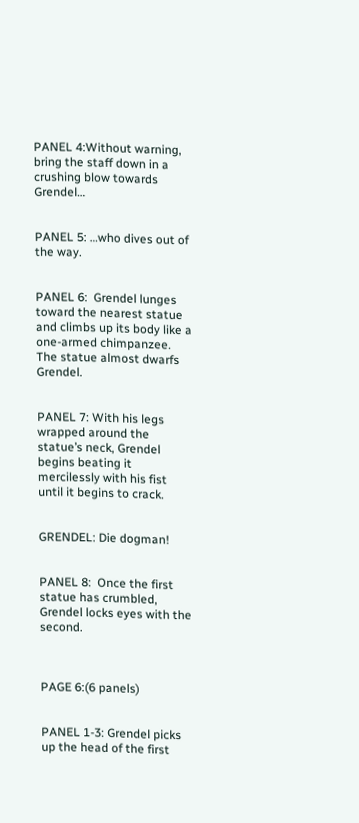PANEL 4:Without warning, bring the staff down in a crushing blow towards Grendel…


PANEL 5: …who dives out of the way.


PANEL 6:  Grendel lunges toward the nearest statue and climbs up its body like a one-armed chimpanzee. The statue almost dwarfs Grendel.


PANEL 7: With his legs wrapped around the statue’s neck, Grendel begins beating it mercilessly with his fist until it begins to crack.


GRENDEL: Die dogman!


PANEL 8:  Once the first statue has crumbled, Grendel locks eyes with the second.



PAGE 6:(6 panels)


PANEL 1-3: Grendel picks up the head of the first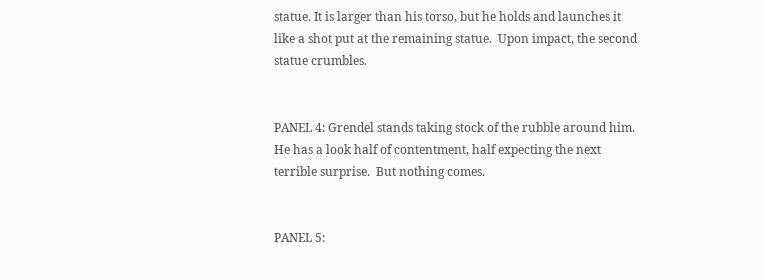statue. It is larger than his torso, but he holds and launches it like a shot put at the remaining statue.  Upon impact, the second statue crumbles.


PANEL 4: Grendel stands taking stock of the rubble around him. He has a look half of contentment, half expecting the next terrible surprise.  But nothing comes.


PANEL 5: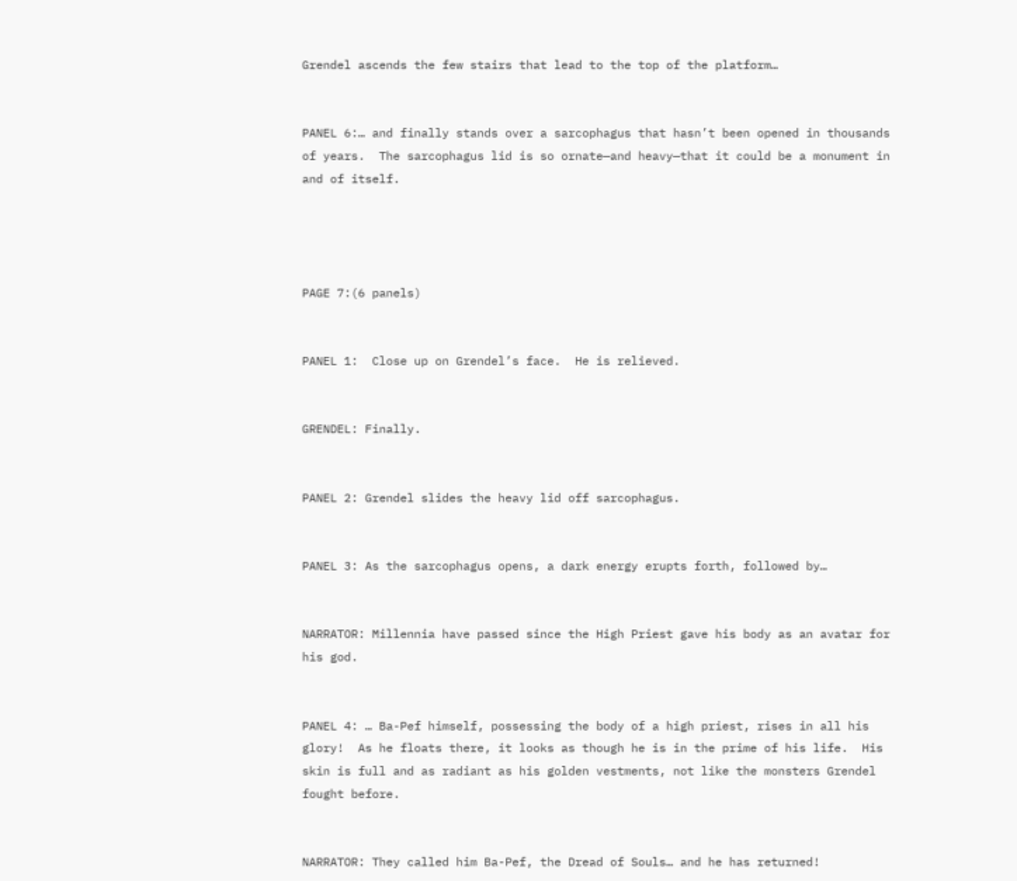Grendel ascends the few stairs that lead to the top of the platform…


PANEL 6:… and finally stands over a sarcophagus that hasn’t been opened in thousands of years.  The sarcophagus lid is so ornate—and heavy—that it could be a monument in and of itself.




PAGE 7:(6 panels)


PANEL 1:  Close up on Grendel’s face.  He is relieved.


GRENDEL: Finally.


PANEL 2: Grendel slides the heavy lid off sarcophagus.


PANEL 3: As the sarcophagus opens, a dark energy erupts forth, followed by…


NARRATOR: Millennia have passed since the High Priest gave his body as an avatar for his god.


PANEL 4: … Ba-Pef himself, possessing the body of a high priest, rises in all his glory!  As he floats there, it looks as though he is in the prime of his life.  His skin is full and as radiant as his golden vestments, not like the monsters Grendel fought before.


NARRATOR: They called him Ba-Pef, the Dread of Souls… and he has returned!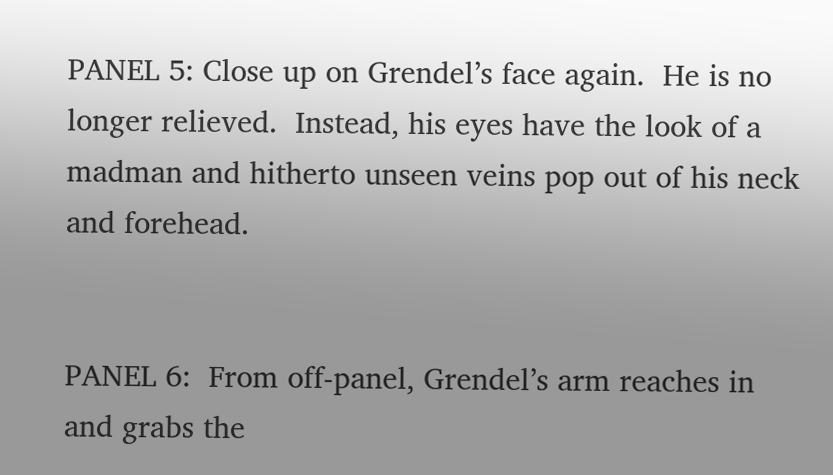PANEL 5: Close up on Grendel’s face again.  He is no longer relieved.  Instead, his eyes have the look of a madman and hitherto unseen veins pop out of his neck and forehead.


PANEL 6:  From off-panel, Grendel’s arm reaches in and grabs the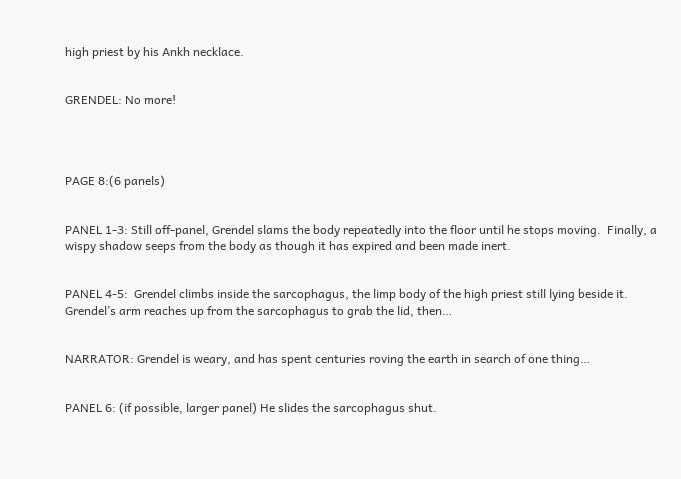high priest by his Ankh necklace.


GRENDEL: No more!




PAGE 8:(6 panels)


PANEL 1-3: Still off-panel, Grendel slams the body repeatedly into the floor until he stops moving.  Finally, a wispy shadow seeps from the body as though it has expired and been made inert.


PANEL 4-5:  Grendel climbs inside the sarcophagus, the limp body of the high priest still lying beside it.  Grendel’s arm reaches up from the sarcophagus to grab the lid, then…


NARRATOR: Grendel is weary, and has spent centuries roving the earth in search of one thing…


PANEL 6: (if possible, larger panel) He slides the sarcophagus shut.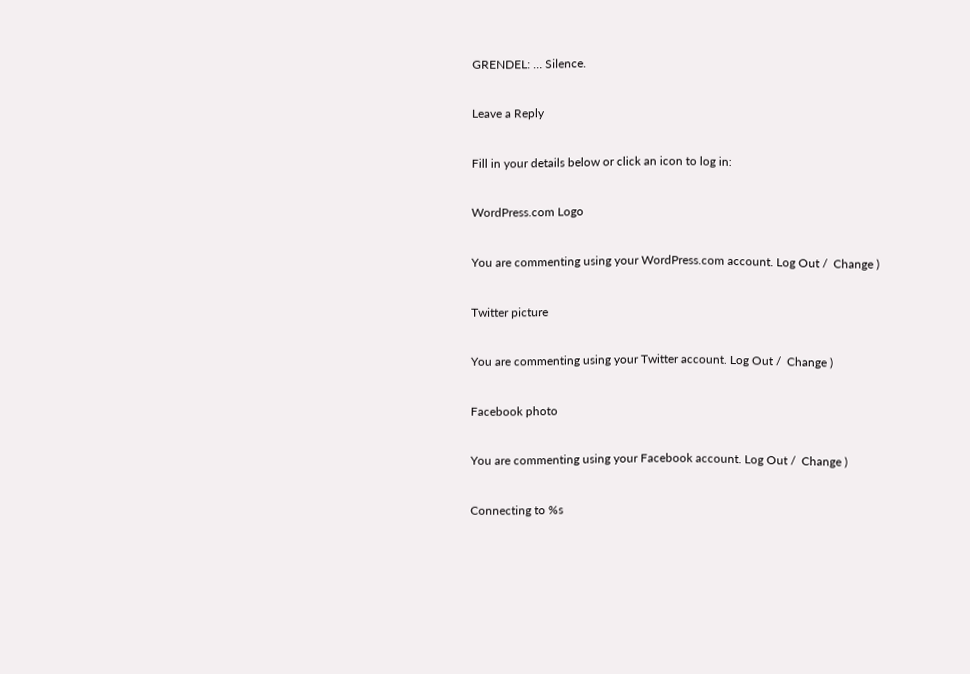GRENDEL: … Silence.

Leave a Reply

Fill in your details below or click an icon to log in:

WordPress.com Logo

You are commenting using your WordPress.com account. Log Out /  Change )

Twitter picture

You are commenting using your Twitter account. Log Out /  Change )

Facebook photo

You are commenting using your Facebook account. Log Out /  Change )

Connecting to %s